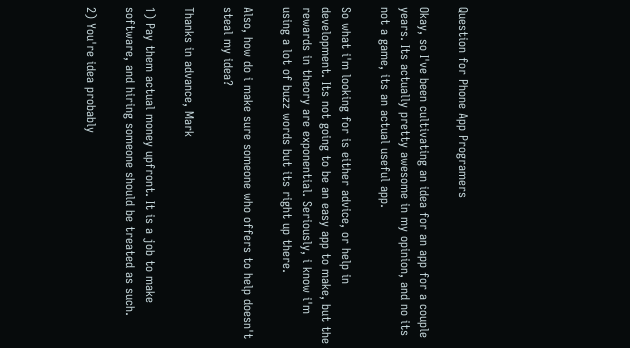Question for Phone App Programers

Okay, so I've been cultivating an idea for an app for a couple years. Its actually pretty awesome in my opinion, and no its not a game, its an actual useful app.

So what i'm looking for is either advice, or help in development. Its not going to be an easy app to make, but the rewards in theory are exponential. Seriously, i know i'm using a lot of buzz words but its right up there.

Also, how do i make sure someone who offers to help doesn't steal my idea?

Thanks in advance, Mark

1) Pay them actual money upfront. It is a job to make software, and hiring someone should be treated as such.

2) You're idea probably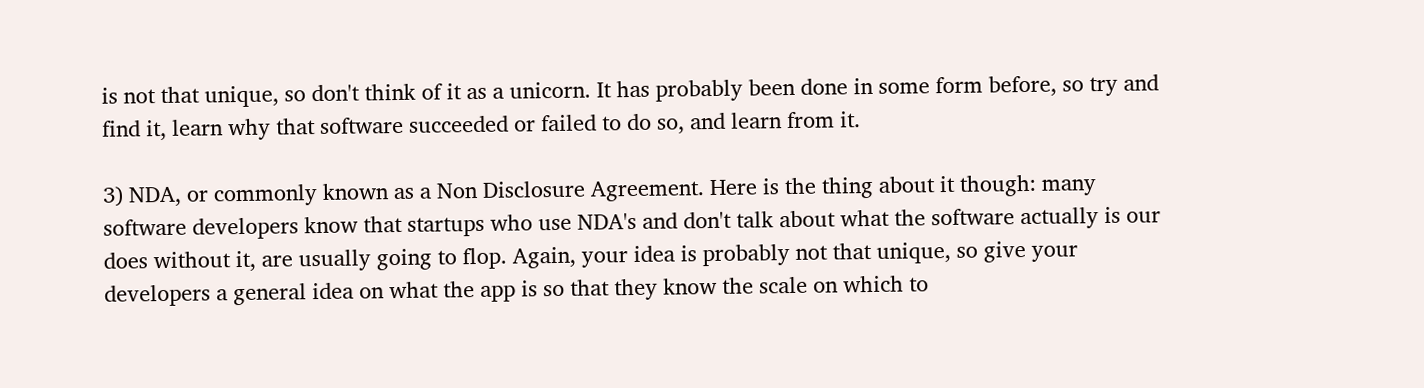is not that unique, so don't think of it as a unicorn. It has probably been done in some form before, so try and find it, learn why that software succeeded or failed to do so, and learn from it.

3) NDA, or commonly known as a Non Disclosure Agreement. Here is the thing about it though: many software developers know that startups who use NDA's and don't talk about what the software actually is our does without it, are usually going to flop. Again, your idea is probably not that unique, so give your developers a general idea on what the app is so that they know the scale on which to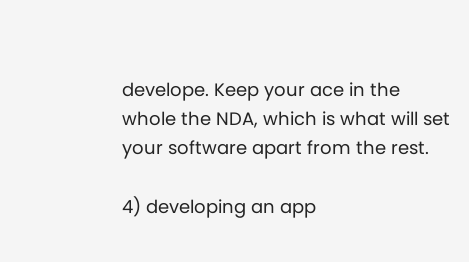develope. Keep your ace in the whole the NDA, which is what will set your software apart from the rest.

4) developing an app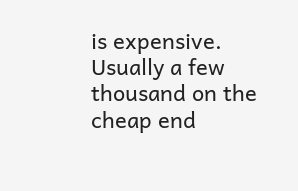is expensive. Usually a few thousand on the cheap end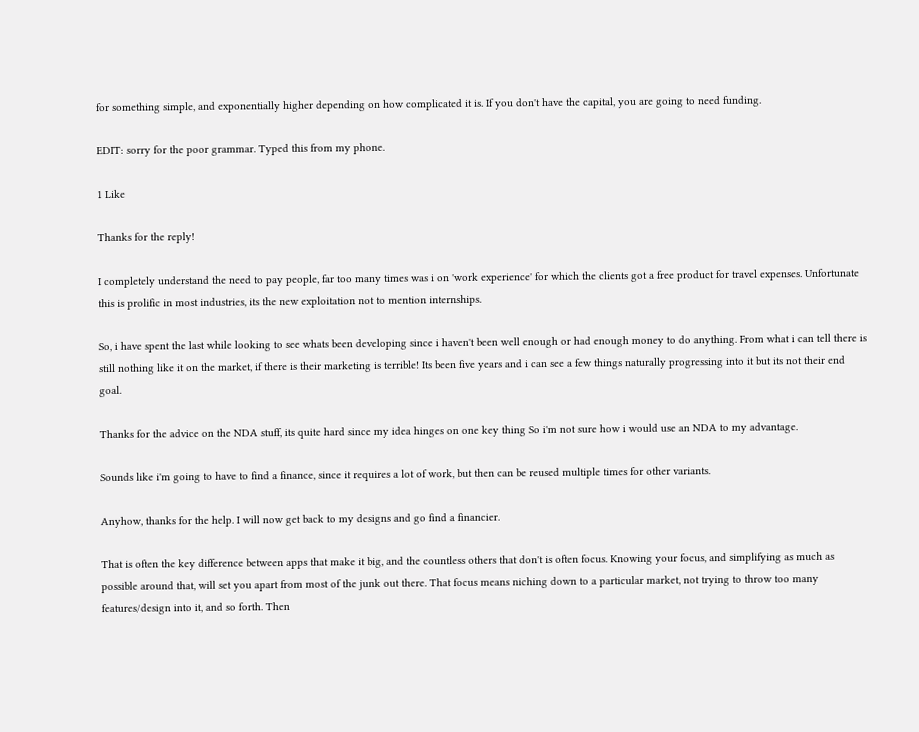for something simple, and exponentially higher depending on how complicated it is. If you don't have the capital, you are going to need funding.

EDIT: sorry for the poor grammar. Typed this from my phone.

1 Like

Thanks for the reply!

I completely understand the need to pay people, far too many times was i on 'work experience' for which the clients got a free product for travel expenses. Unfortunate this is prolific in most industries, its the new exploitation not to mention internships.

So, i have spent the last while looking to see whats been developing since i haven't been well enough or had enough money to do anything. From what i can tell there is still nothing like it on the market, if there is their marketing is terrible! Its been five years and i can see a few things naturally progressing into it but its not their end goal.

Thanks for the advice on the NDA stuff, its quite hard since my idea hinges on one key thing So i'm not sure how i would use an NDA to my advantage.

Sounds like i'm going to have to find a finance, since it requires a lot of work, but then can be reused multiple times for other variants.

Anyhow, thanks for the help. I will now get back to my designs and go find a financier.

That is often the key difference between apps that make it big, and the countless others that don't is often focus. Knowing your focus, and simplifying as much as possible around that, will set you apart from most of the junk out there. That focus means niching down to a particular market, not trying to throw too many features/design into it, and so forth. Then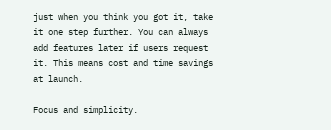just when you think you got it, take it one step further. You can always add features later if users request it. This means cost and time savings at launch.

Focus and simplicity.